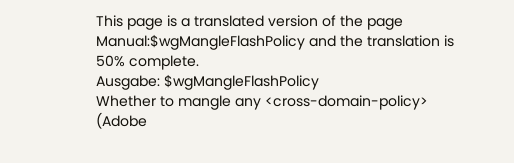This page is a translated version of the page Manual:$wgMangleFlashPolicy and the translation is 50% complete.
Ausgabe: $wgMangleFlashPolicy
Whether to mangle any <cross-domain-policy> (Adobe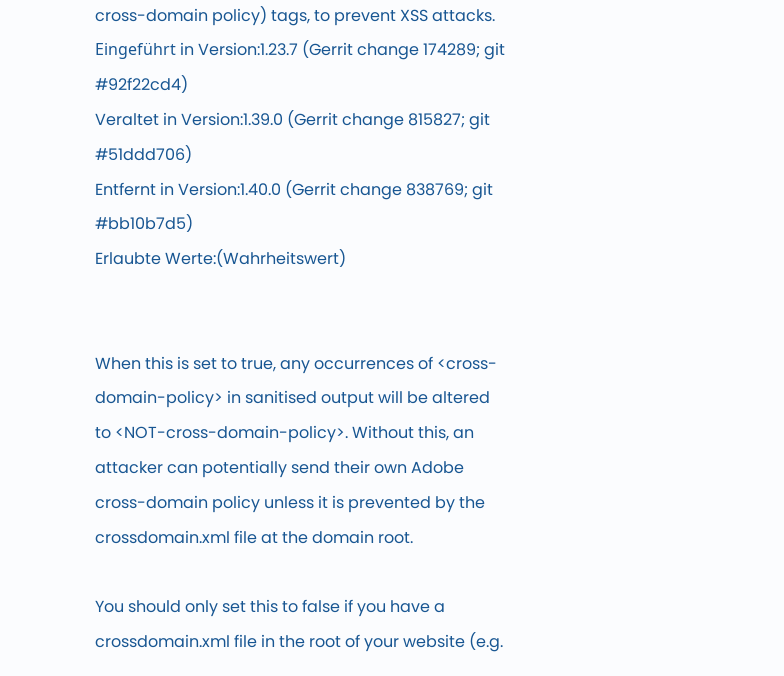cross-domain policy) tags, to prevent XSS attacks.
Eingeführt in Version:1.23.7 (Gerrit change 174289; git #92f22cd4)
Veraltet in Version:1.39.0 (Gerrit change 815827; git #51ddd706)
Entfernt in Version:1.40.0 (Gerrit change 838769; git #bb10b7d5)
Erlaubte Werte:(Wahrheitswert)


When this is set to true, any occurrences of <cross-domain-policy> in sanitised output will be altered to <NOT-cross-domain-policy>. Without this, an attacker can potentially send their own Adobe cross-domain policy unless it is prevented by the crossdomain.xml file at the domain root.

You should only set this to false if you have a crossdomain.xml file in the root of your website (e.g.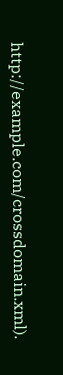http://example.com/crossdomain.xml).